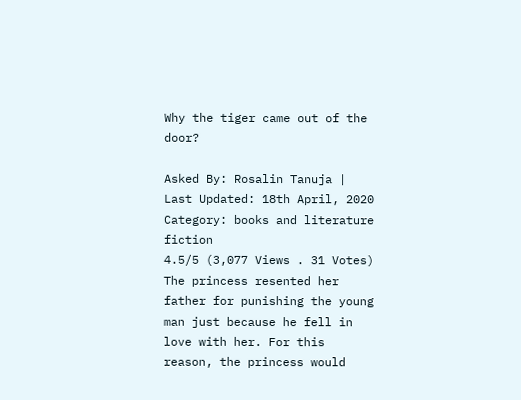Why the tiger came out of the door?

Asked By: Rosalin Tanuja | Last Updated: 18th April, 2020
Category: books and literature fiction
4.5/5 (3,077 Views . 31 Votes)
The princess resented her father for punishing the young man just because he fell in love with her. For this reason, the princess would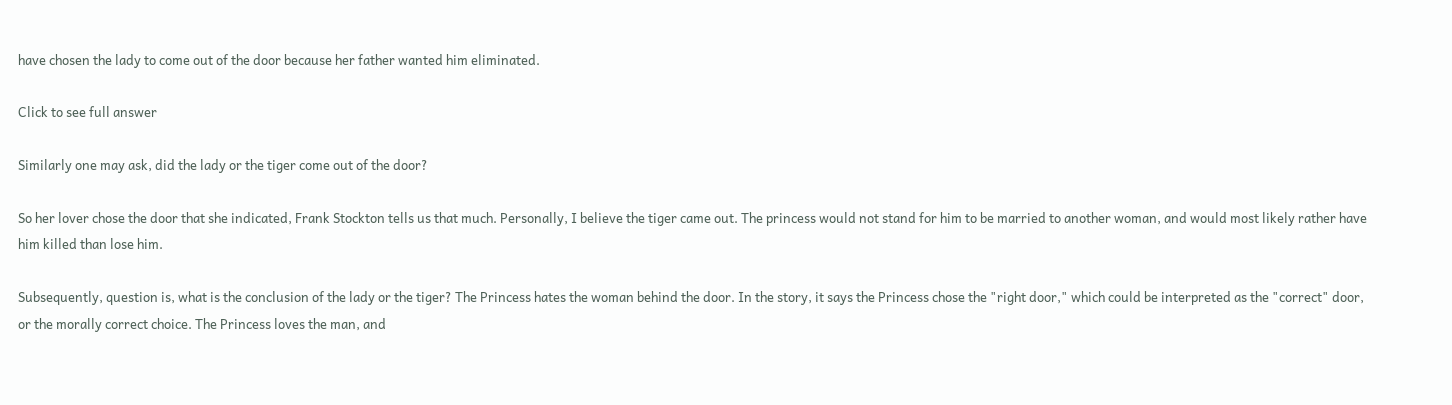have chosen the lady to come out of the door because her father wanted him eliminated.

Click to see full answer

Similarly one may ask, did the lady or the tiger come out of the door?

So her lover chose the door that she indicated, Frank Stockton tells us that much. Personally, I believe the tiger came out. The princess would not stand for him to be married to another woman, and would most likely rather have him killed than lose him.

Subsequently, question is, what is the conclusion of the lady or the tiger? The Princess hates the woman behind the door. In the story, it says the Princess chose the "right door," which could be interpreted as the "correct" door, or the morally correct choice. The Princess loves the man, and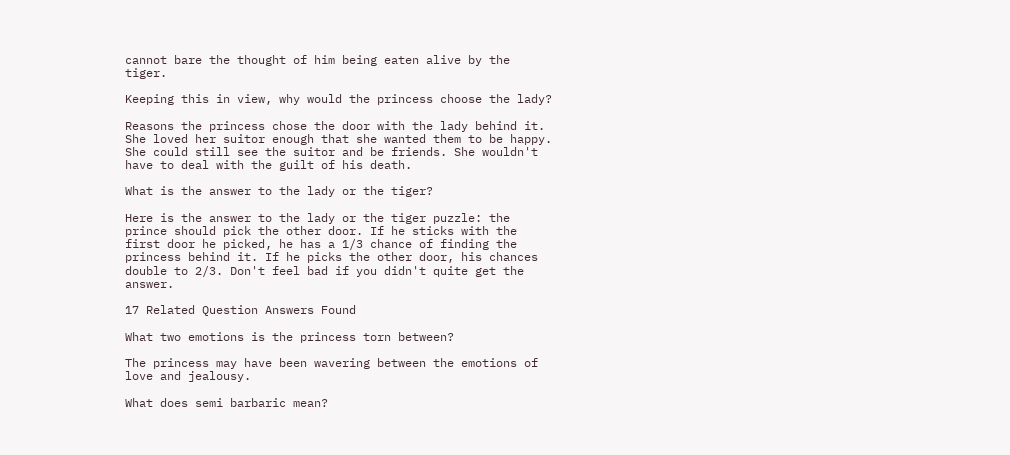cannot bare the thought of him being eaten alive by the tiger.

Keeping this in view, why would the princess choose the lady?

Reasons the princess chose the door with the lady behind it. She loved her suitor enough that she wanted them to be happy. She could still see the suitor and be friends. She wouldn't have to deal with the guilt of his death.

What is the answer to the lady or the tiger?

Here is the answer to the lady or the tiger puzzle: the prince should pick the other door. If he sticks with the first door he picked, he has a 1/3 chance of finding the princess behind it. If he picks the other door, his chances double to 2/3. Don't feel bad if you didn't quite get the answer.

17 Related Question Answers Found

What two emotions is the princess torn between?

The princess may have been wavering between the emotions of love and jealousy.

What does semi barbaric mean?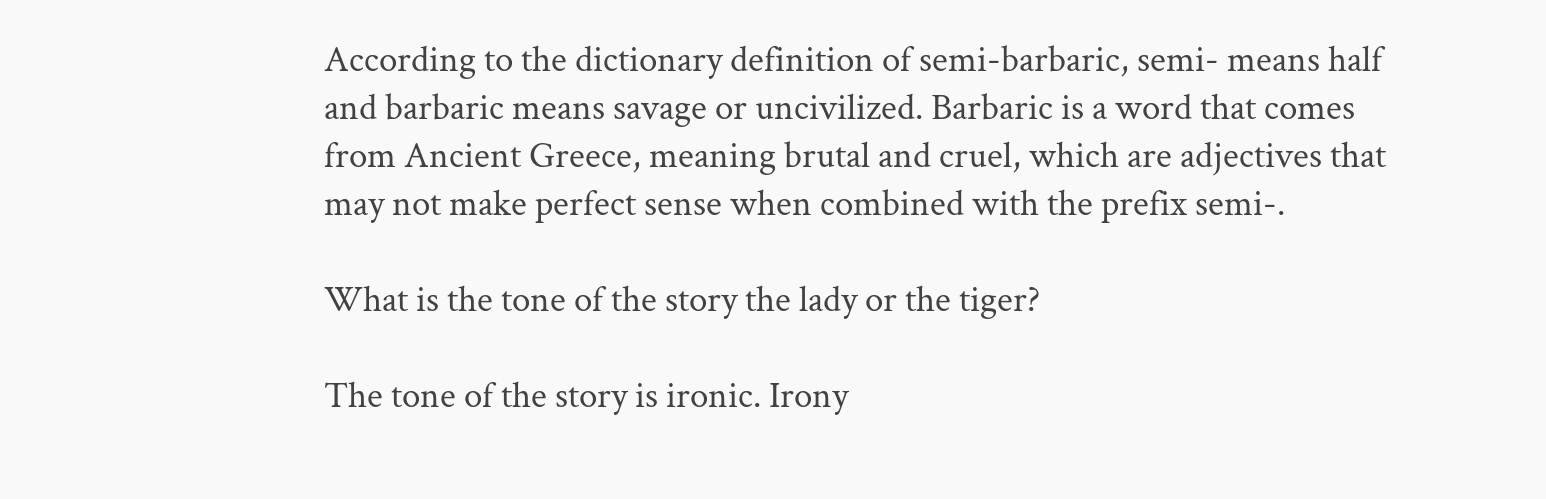According to the dictionary definition of semi-barbaric, semi- means half and barbaric means savage or uncivilized. Barbaric is a word that comes from Ancient Greece, meaning brutal and cruel, which are adjectives that may not make perfect sense when combined with the prefix semi-.

What is the tone of the story the lady or the tiger?

The tone of the story is ironic. Irony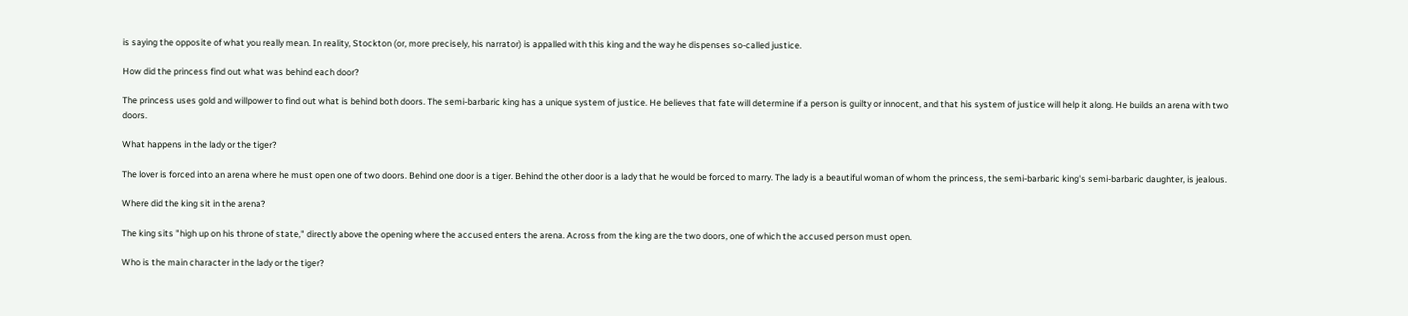is saying the opposite of what you really mean. In reality, Stockton (or, more precisely, his narrator) is appalled with this king and the way he dispenses so-called justice.

How did the princess find out what was behind each door?

The princess uses gold and willpower to find out what is behind both doors. The semi-barbaric king has a unique system of justice. He believes that fate will determine if a person is guilty or innocent, and that his system of justice will help it along. He builds an arena with two doors.

What happens in the lady or the tiger?

The lover is forced into an arena where he must open one of two doors. Behind one door is a tiger. Behind the other door is a lady that he would be forced to marry. The lady is a beautiful woman of whom the princess, the semi-barbaric king's semi-barbaric daughter, is jealous.

Where did the king sit in the arena?

The king sits "high up on his throne of state," directly above the opening where the accused enters the arena. Across from the king are the two doors, one of which the accused person must open.

Who is the main character in the lady or the tiger?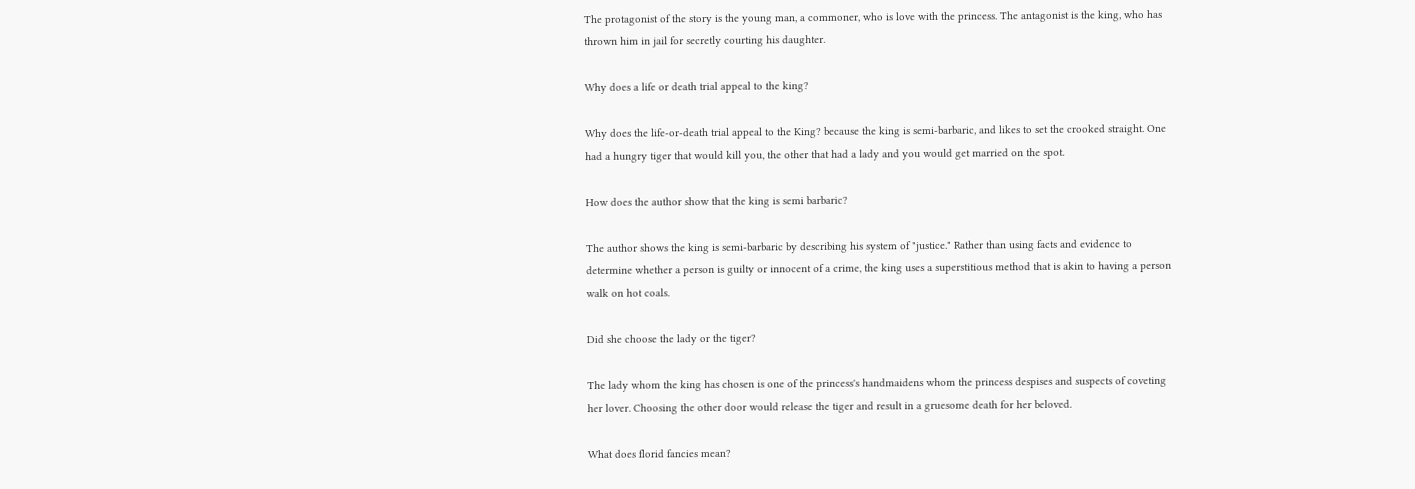The protagonist of the story is the young man, a commoner, who is love with the princess. The antagonist is the king, who has thrown him in jail for secretly courting his daughter.

Why does a life or death trial appeal to the king?

Why does the life-or-death trial appeal to the King? because the king is semi-barbaric, and likes to set the crooked straight. One had a hungry tiger that would kill you, the other that had a lady and you would get married on the spot.

How does the author show that the king is semi barbaric?

The author shows the king is semi-barbaric by describing his system of "justice." Rather than using facts and evidence to determine whether a person is guilty or innocent of a crime, the king uses a superstitious method that is akin to having a person walk on hot coals.

Did she choose the lady or the tiger?

The lady whom the king has chosen is one of the princess's handmaidens whom the princess despises and suspects of coveting her lover. Choosing the other door would release the tiger and result in a gruesome death for her beloved.

What does florid fancies mean?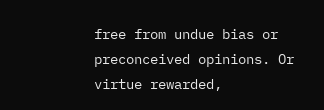free from undue bias or preconceived opinions. Or virtue rewarded,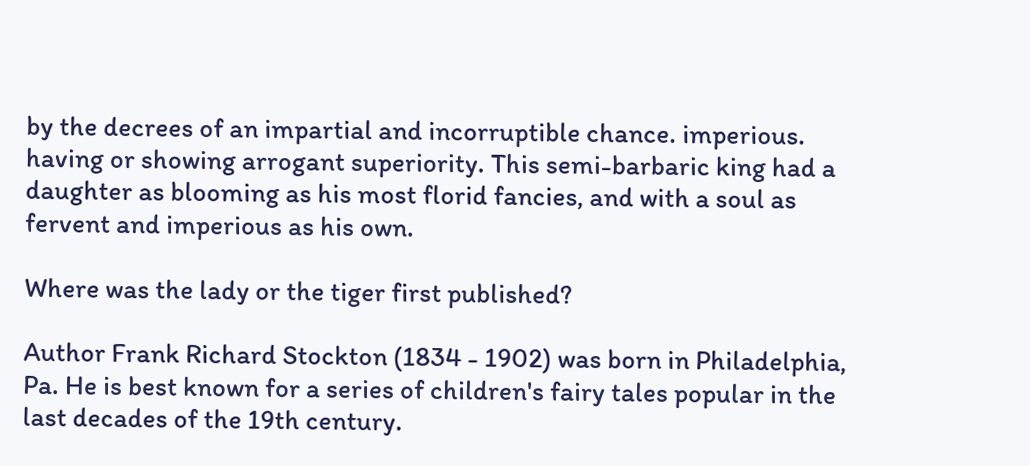by the decrees of an impartial and incorruptible chance. imperious. having or showing arrogant superiority. This semi-barbaric king had a daughter as blooming as his most florid fancies, and with a soul as fervent and imperious as his own.

Where was the lady or the tiger first published?

Author Frank Richard Stockton (1834 - 1902) was born in Philadelphia, Pa. He is best known for a series of children's fairy tales popular in the last decades of the 19th century.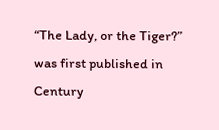“The Lady, or the Tiger?” was first published in Century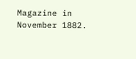Magazine in November 1882.